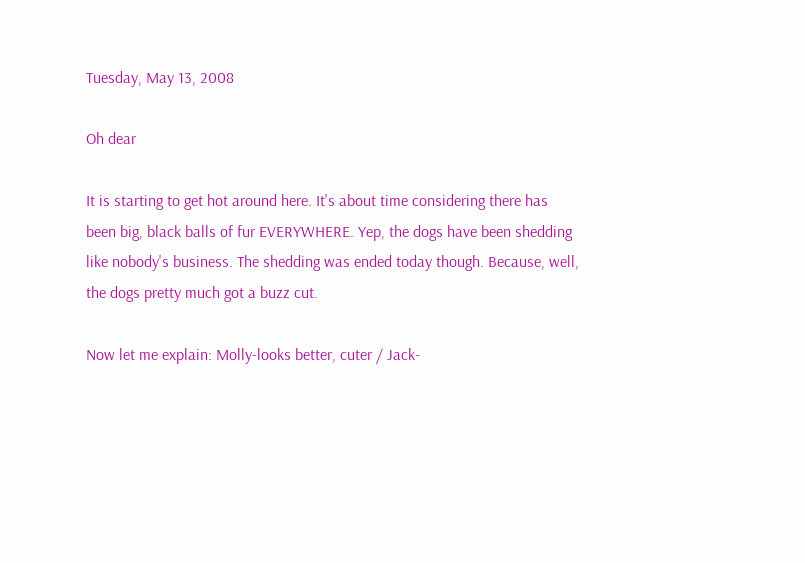Tuesday, May 13, 2008

Oh dear

It is starting to get hot around here. It's about time considering there has been big, black balls of fur EVERYWHERE. Yep, the dogs have been shedding like nobody's business. The shedding was ended today though. Because, well, the dogs pretty much got a buzz cut.

Now let me explain: Molly-looks better, cuter / Jack-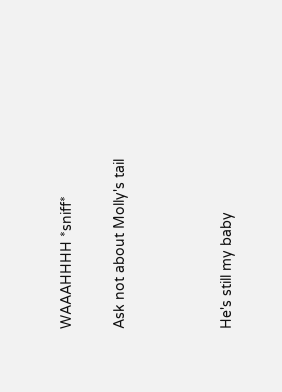WAAAHHHH *sniff*

Ask not about Molly's tail



He's still my baby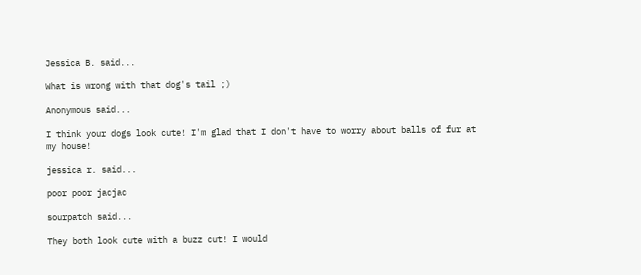Jessica B. said...

What is wrong with that dog's tail ;)

Anonymous said...

I think your dogs look cute! I'm glad that I don't have to worry about balls of fur at my house!

jessica r. said...

poor poor jacjac

sourpatch said...

They both look cute with a buzz cut! I would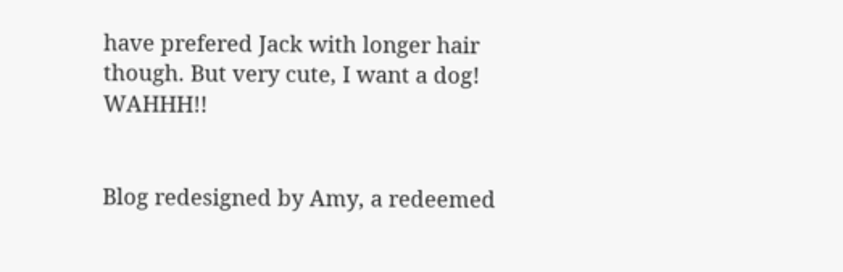have prefered Jack with longer hair though. But very cute, I want a dog! WAHHH!!


Blog redesigned by Amy, a redeemed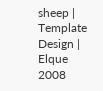sheep | Template Design | Elque 2008